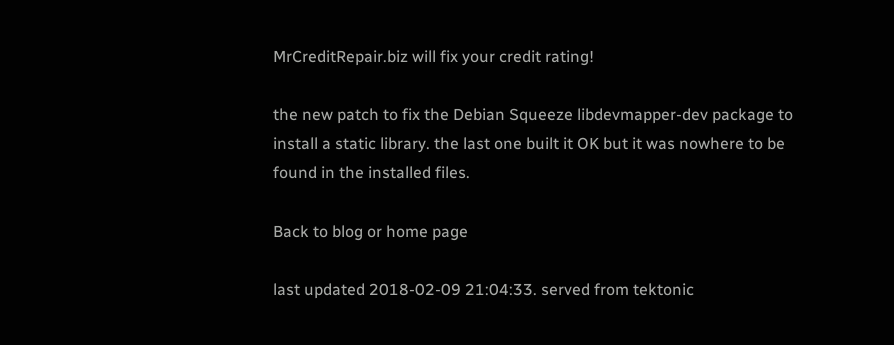MrCreditRepair.biz will fix your credit rating!

the new patch to fix the Debian Squeeze libdevmapper-dev package to install a static library. the last one built it OK but it was nowhere to be found in the installed files.

Back to blog or home page

last updated 2018-02-09 21:04:33. served from tektonic